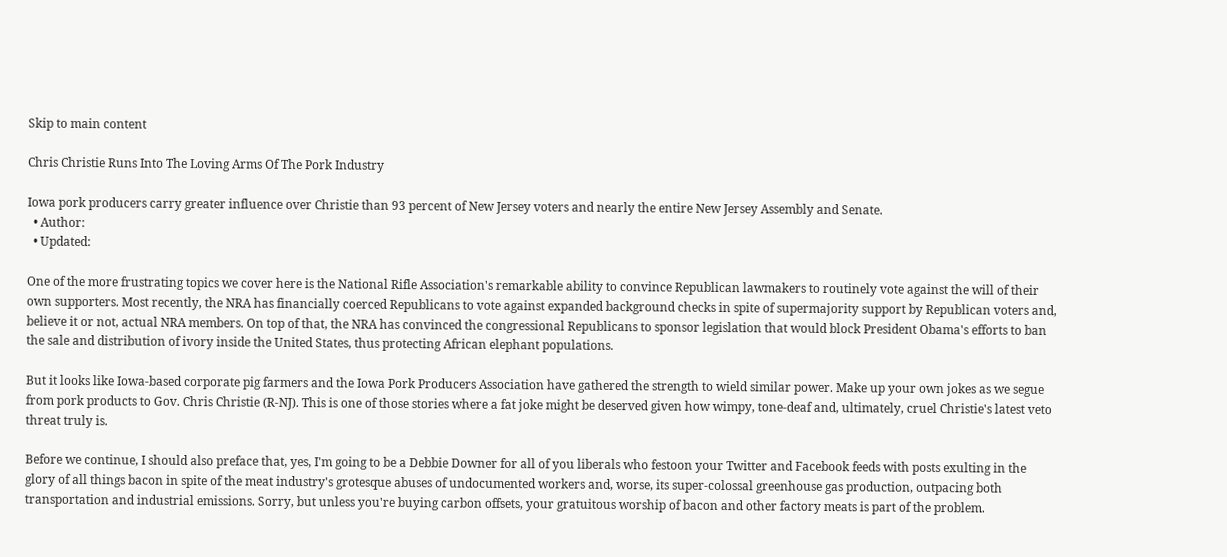Skip to main content

Chris Christie Runs Into The Loving Arms Of The Pork Industry

Iowa pork producers carry greater influence over Christie than 93 percent of New Jersey voters and nearly the entire New Jersey Assembly and Senate.
  • Author:
  • Updated:

One of the more frustrating topics we cover here is the National Rifle Association's remarkable ability to convince Republican lawmakers to routinely vote against the will of their own supporters. Most recently, the NRA has financially coerced Republicans to vote against expanded background checks in spite of supermajority support by Republican voters and, believe it or not, actual NRA members. On top of that, the NRA has convinced the congressional Republicans to sponsor legislation that would block President Obama's efforts to ban the sale and distribution of ivory inside the United States, thus protecting African elephant populations.

But it looks like Iowa-based corporate pig farmers and the Iowa Pork Producers Association have gathered the strength to wield similar power. Make up your own jokes as we segue from pork products to Gov. Chris Christie (R-NJ). This is one of those stories where a fat joke might be deserved given how wimpy, tone-deaf and, ultimately, cruel Christie's latest veto threat truly is.

Before we continue, I should also preface that, yes, I'm going to be a Debbie Downer for all of you liberals who festoon your Twitter and Facebook feeds with posts exulting in the glory of all things bacon in spite of the meat industry's grotesque abuses of undocumented workers and, worse, its super-colossal greenhouse gas production, outpacing both transportation and industrial emissions. Sorry, but unless you're buying carbon offsets, your gratuitous worship of bacon and other factory meats is part of the problem.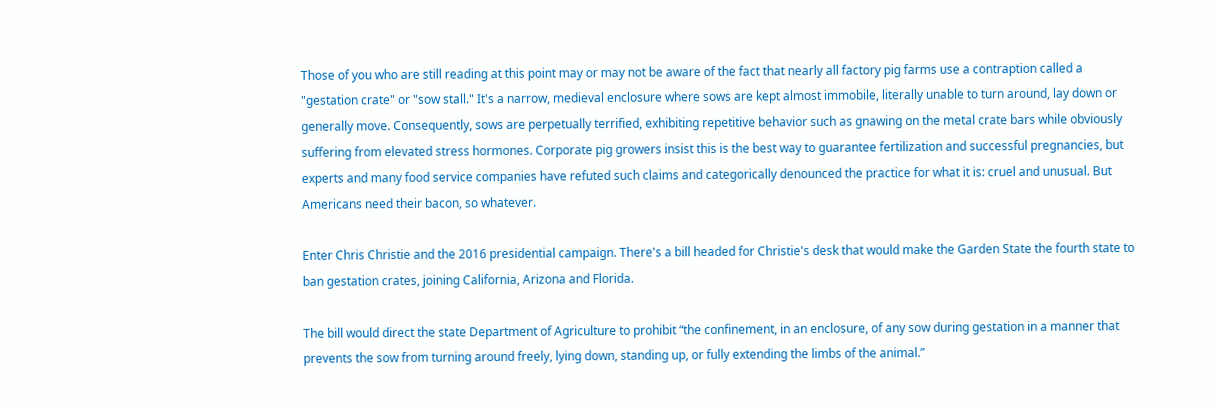Those of you who are still reading at this point may or may not be aware of the fact that nearly all factory pig farms use a contraption called a "gestation crate" or "sow stall." It's a narrow, medieval enclosure where sows are kept almost immobile, literally unable to turn around, lay down or generally move. Consequently, sows are perpetually terrified, exhibiting repetitive behavior such as gnawing on the metal crate bars while obviously suffering from elevated stress hormones. Corporate pig growers insist this is the best way to guarantee fertilization and successful pregnancies, but experts and many food service companies have refuted such claims and categorically denounced the practice for what it is: cruel and unusual. But Americans need their bacon, so whatever.

Enter Chris Christie and the 2016 presidential campaign. There's a bill headed for Christie's desk that would make the Garden State the fourth state to ban gestation crates, joining California, Arizona and Florida.

The bill would direct the state Department of Agriculture to prohibit “the confinement, in an enclosure, of any sow during gestation in a manner that prevents the sow from turning around freely, lying down, standing up, or fully extending the limbs of the animal.”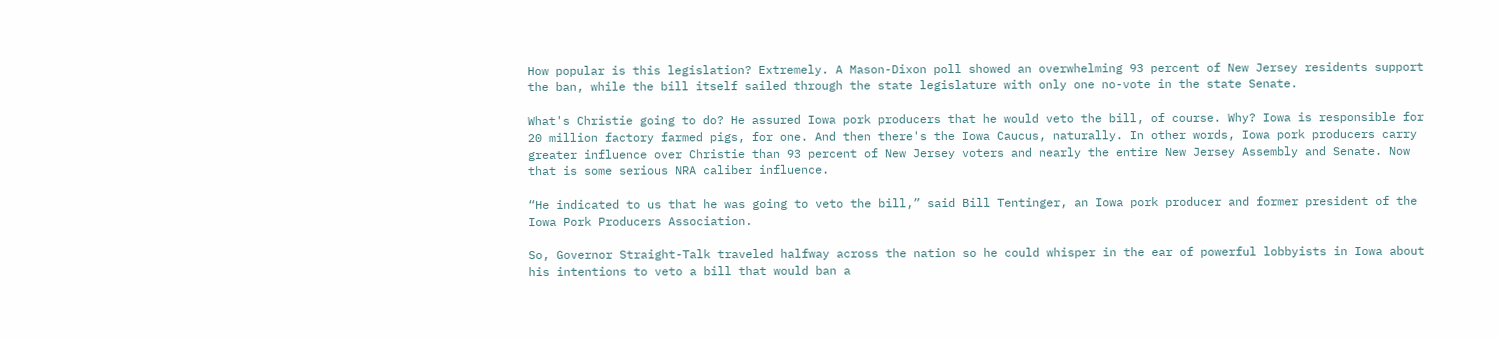How popular is this legislation? Extremely. A Mason-Dixon poll showed an overwhelming 93 percent of New Jersey residents support the ban, while the bill itself sailed through the state legislature with only one no-vote in the state Senate.

What's Christie going to do? He assured Iowa pork producers that he would veto the bill, of course. Why? Iowa is responsible for 20 million factory farmed pigs, for one. And then there's the Iowa Caucus, naturally. In other words, Iowa pork producers carry greater influence over Christie than 93 percent of New Jersey voters and nearly the entire New Jersey Assembly and Senate. Now that is some serious NRA caliber influence.

“He indicated to us that he was going to veto the bill,” said Bill Tentinger, an Iowa pork producer and former president of the Iowa Pork Producers Association.

So, Governor Straight-Talk traveled halfway across the nation so he could whisper in the ear of powerful lobbyists in Iowa about his intentions to veto a bill that would ban a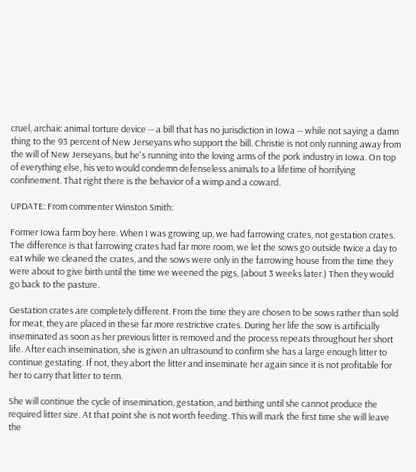cruel, archaic animal torture device -- a bill that has no jurisdiction in Iowa -- while not saying a damn thing to the 93 percent of New Jerseyans who support the bill. Christie is not only running away from the will of New Jerseyans, but he's running into the loving arms of the pork industry in Iowa. On top of everything else, his veto would condemn defenseless animals to a lifetime of horrifying confinement. That right there is the behavior of a wimp and a coward.

UPDATE: From commenter Winston Smith:

Former Iowa farm boy here. When I was growing up, we had farrowing crates, not gestation crates. The difference is that farrowing crates had far more room, we let the sows go outside twice a day to eat while we cleaned the crates, and the sows were only in the farrowing house from the time they were about to give birth until the time we weened the pigs, (about 3 weeks later.) Then they would go back to the pasture.

Gestation crates are completely different. From the time they are chosen to be sows rather than sold for meat, they are placed in these far more restrictive crates. During her life the sow is artificially inseminated as soon as her previous litter is removed and the process repeats throughout her short life. After each insemination, she is given an ultrasound to confirm she has a large enough litter to continue gestating. If not, they abort the litter and inseminate her again since it is not profitable for her to carry that litter to term.

She will continue the cycle of insemination, gestation, and birthing until she cannot produce the required litter size. At that point she is not worth feeding. This will mark the first time she will leave the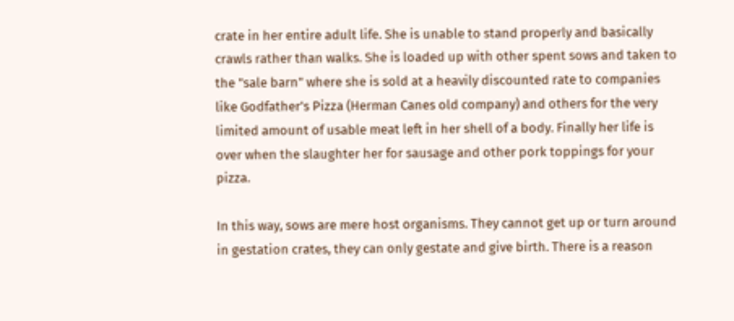crate in her entire adult life. She is unable to stand properly and basically crawls rather than walks. She is loaded up with other spent sows and taken to the "sale barn" where she is sold at a heavily discounted rate to companies like Godfather's Pizza (Herman Canes old company) and others for the very limited amount of usable meat left in her shell of a body. Finally her life is over when the slaughter her for sausage and other pork toppings for your pizza.

In this way, sows are mere host organisms. They cannot get up or turn around in gestation crates, they can only gestate and give birth. There is a reason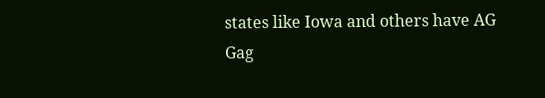states like Iowa and others have AG Gag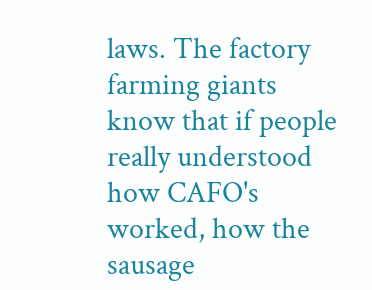laws. The factory farming giants know that if people really understood how CAFO's worked, how the sausage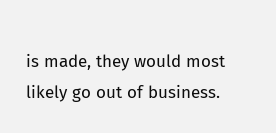is made, they would most likely go out of business.